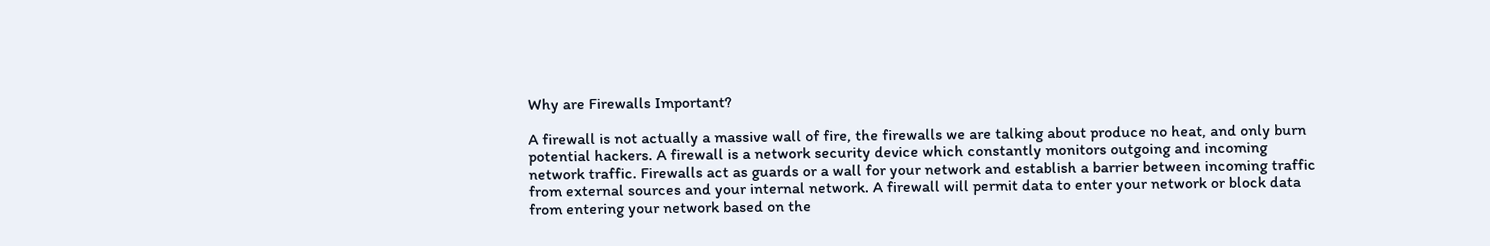Why are Firewalls Important?

A firewall is not actually a massive wall of fire, the firewalls we are talking about produce no heat, and only burn potential hackers. A firewall is a network security device which constantly monitors outgoing and incoming network traffic. Firewalls act as guards or a wall for your network and establish a barrier between incoming traffic from external sources and your internal network. A firewall will permit data to enter your network or block data from entering your network based on the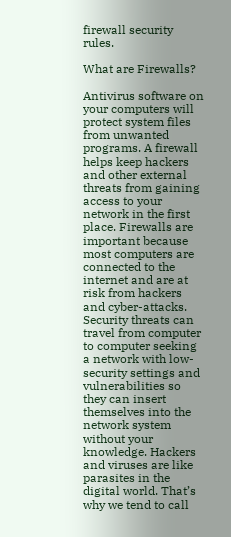firewall security rules.

What are Firewalls?

Antivirus software on your computers will protect system files from unwanted programs. A firewall helps keep hackers and other external threats from gaining access to your network in the first place. Firewalls are important because most computers are connected to the internet and are at risk from hackers and cyber-attacks. Security threats can travel from computer to computer seeking a network with low-security settings and vulnerabilities so they can insert themselves into the network system without your knowledge. Hackers and viruses are like parasites in the digital world. That’s why we tend to call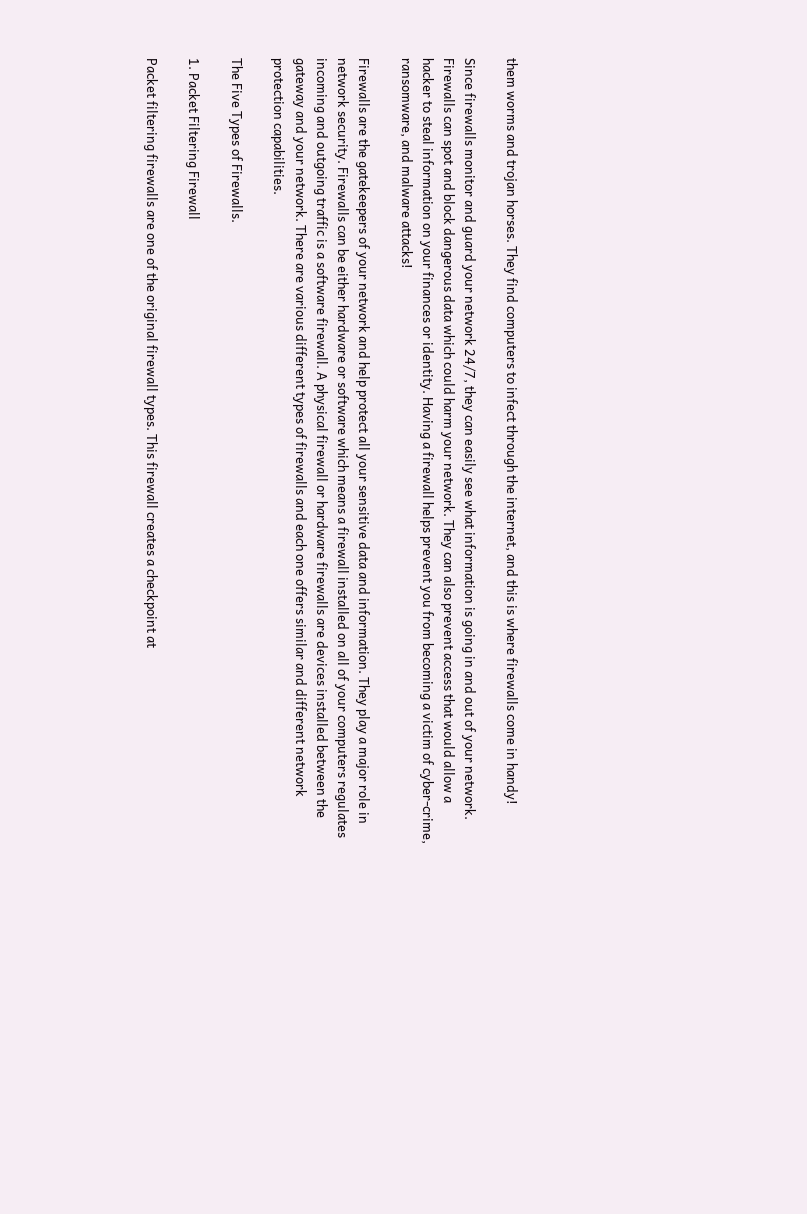them worms and trojan horses. They find computers to infect through the internet, and this is where firewalls come in handy!

Since firewalls monitor and guard your network 24/7, they can easily see what information is going in and out of your network. Firewalls can spot and block dangerous data which could harm your network. They can also prevent access that would allow a hacker to steal information on your finances or identity. Having a firewall helps prevent you from becoming a victim of cyber-crime, ransomware, and malware attacks!

Firewalls are the gatekeepers of your network and help protect all your sensitive data and information. They play a major role in network security. Firewalls can be either hardware or software which means a firewall installed on all of your computers regulates incoming and outgoing traffic is a software firewall. A physical firewall or hardware firewalls are devices installed between the gateway and your network. There are various different types of firewalls and each one offers similar and different network protection capabilities.

The Five Types of Firewalls.

1. Packet Filtering Firewall

Packet filtering firewalls are one of the original firewall types. This firewall creates a checkpoint at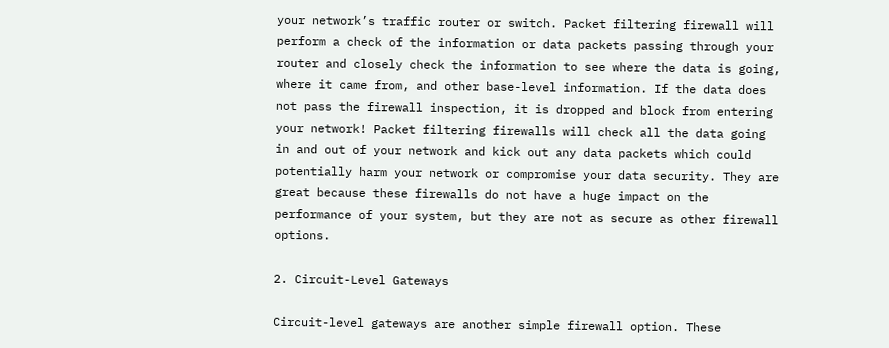your network’s traffic router or switch. Packet filtering firewall will perform a check of the information or data packets passing through your router and closely check the information to see where the data is going, where it came from, and other base-level information. If the data does not pass the firewall inspection, it is dropped and block from entering your network! Packet filtering firewalls will check all the data going in and out of your network and kick out any data packets which could potentially harm your network or compromise your data security. They are great because these firewalls do not have a huge impact on the performance of your system, but they are not as secure as other firewall options.

2. Circuit-Level Gateways

Circuit-level gateways are another simple firewall option. These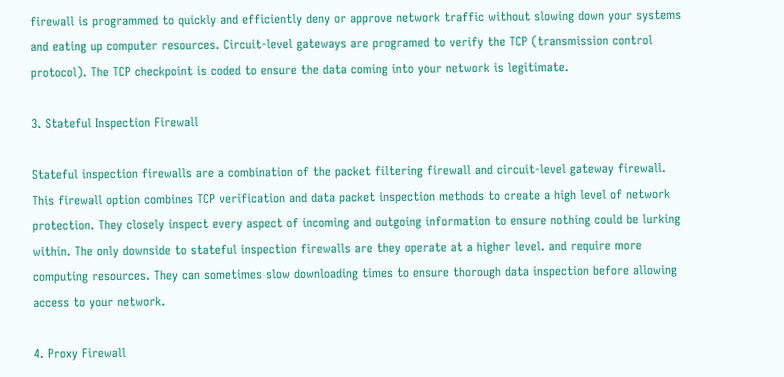firewall is programmed to quickly and efficiently deny or approve network traffic without slowing down your systems and eating up computer resources. Circuit-level gateways are programed to verify the TCP (transmission control protocol). The TCP checkpoint is coded to ensure the data coming into your network is legitimate.

3. Stateful Inspection Firewall

Stateful inspection firewalls are a combination of the packet filtering firewall and circuit-level gateway firewall. This firewall option combines TCP verification and data packet inspection methods to create a high level of network protection. They closely inspect every aspect of incoming and outgoing information to ensure nothing could be lurking within. The only downside to stateful inspection firewalls are they operate at a higher level. and require more computing resources. They can sometimes slow downloading times to ensure thorough data inspection before allowing access to your network.

4. Proxy Firewall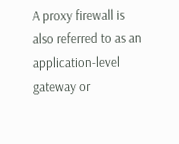A proxy firewall is also referred to as an application-level gateway or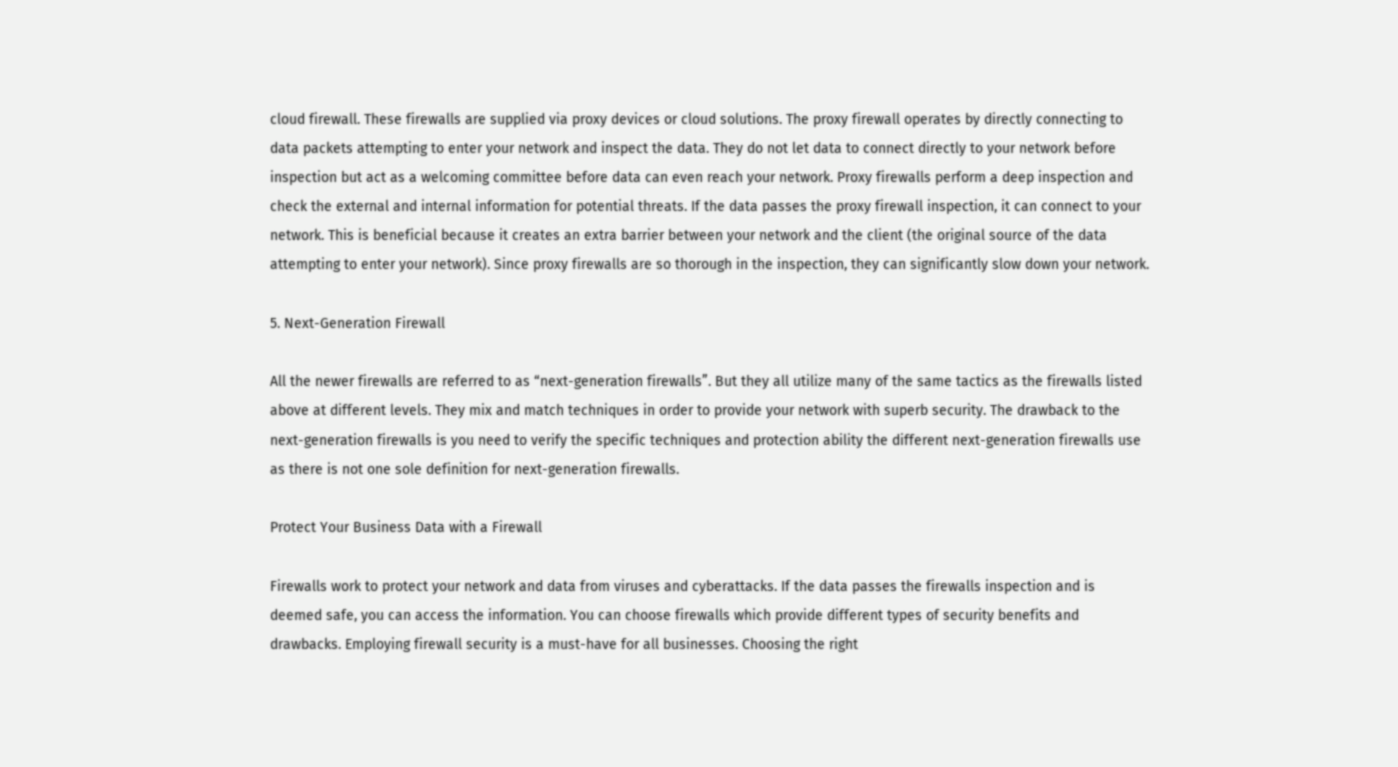cloud firewall. These firewalls are supplied via proxy devices or cloud solutions. The proxy firewall operates by directly connecting to data packets attempting to enter your network and inspect the data. They do not let data to connect directly to your network before inspection but act as a welcoming committee before data can even reach your network. Proxy firewalls perform a deep inspection and check the external and internal information for potential threats. If the data passes the proxy firewall inspection, it can connect to your network. This is beneficial because it creates an extra barrier between your network and the client (the original source of the data attempting to enter your network). Since proxy firewalls are so thorough in the inspection, they can significantly slow down your network.

5. Next-Generation Firewall

All the newer firewalls are referred to as “next-generation firewalls”. But they all utilize many of the same tactics as the firewalls listed above at different levels. They mix and match techniques in order to provide your network with superb security. The drawback to the next-generation firewalls is you need to verify the specific techniques and protection ability the different next-generation firewalls use as there is not one sole definition for next-generation firewalls.

Protect Your Business Data with a Firewall

Firewalls work to protect your network and data from viruses and cyberattacks. If the data passes the firewalls inspection and is deemed safe, you can access the information. You can choose firewalls which provide different types of security benefits and drawbacks. Employing firewall security is a must-have for all businesses. Choosing the right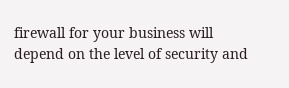firewall for your business will depend on the level of security and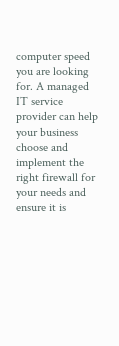computer speed you are looking for. A managed IT service provider can help your business choose and implement the right firewall for your needs and ensure it is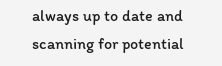always up to date and scanning for potential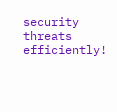security threats efficiently!